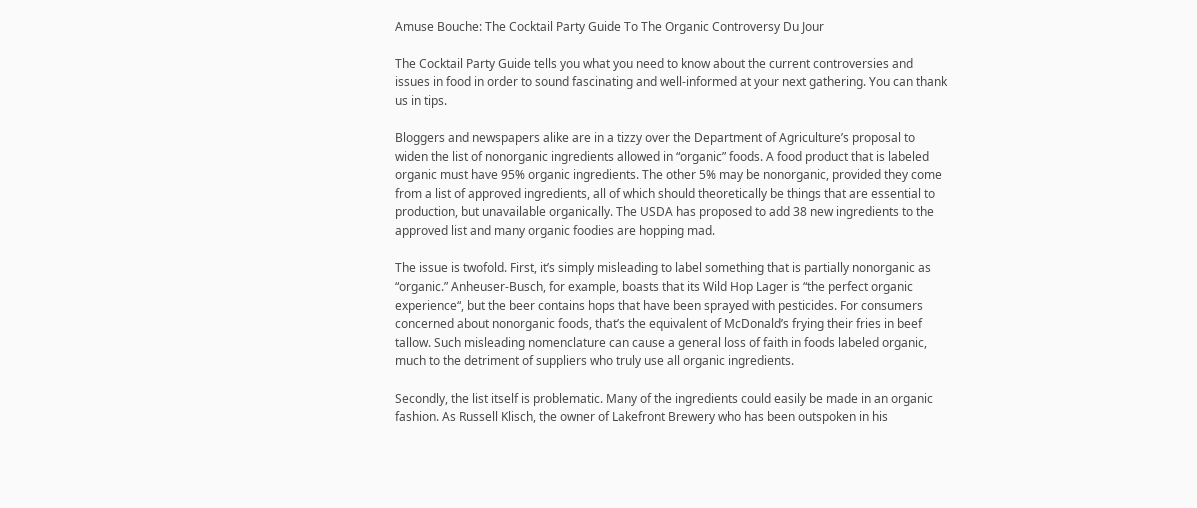Amuse Bouche: The Cocktail Party Guide To The Organic Controversy Du Jour

The Cocktail Party Guide tells you what you need to know about the current controversies and issues in food in order to sound fascinating and well-informed at your next gathering. You can thank us in tips.

Bloggers and newspapers alike are in a tizzy over the Department of Agriculture’s proposal to widen the list of nonorganic ingredients allowed in “organic” foods. A food product that is labeled organic must have 95% organic ingredients. The other 5% may be nonorganic, provided they come from a list of approved ingredients, all of which should theoretically be things that are essential to production, but unavailable organically. The USDA has proposed to add 38 new ingredients to the approved list and many organic foodies are hopping mad.

The issue is twofold. First, it’s simply misleading to label something that is partially nonorganic as “organic.” Anheuser-Busch, for example, boasts that its Wild Hop Lager is “the perfect organic experience“, but the beer contains hops that have been sprayed with pesticides. For consumers concerned about nonorganic foods, that’s the equivalent of McDonald’s frying their fries in beef tallow. Such misleading nomenclature can cause a general loss of faith in foods labeled organic, much to the detriment of suppliers who truly use all organic ingredients.

Secondly, the list itself is problematic. Many of the ingredients could easily be made in an organic fashion. As Russell Klisch, the owner of Lakefront Brewery who has been outspoken in his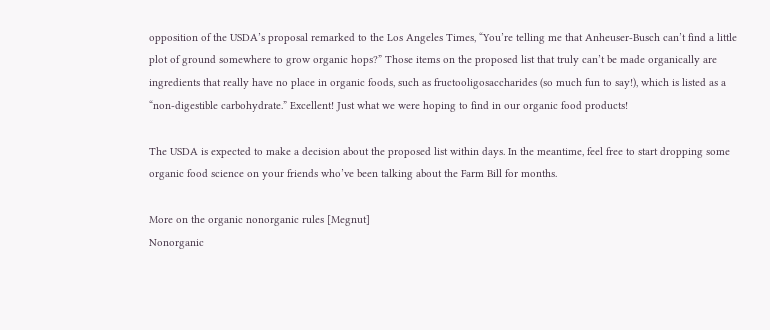opposition of the USDA’s proposal remarked to the Los Angeles Times, “You’re telling me that Anheuser-Busch can’t find a little plot of ground somewhere to grow organic hops?” Those items on the proposed list that truly can’t be made organically are ingredients that really have no place in organic foods, such as fructooligosaccharides (so much fun to say!), which is listed as a “non-digestible carbohydrate.” Excellent! Just what we were hoping to find in our organic food products!

The USDA is expected to make a decision about the proposed list within days. In the meantime, feel free to start dropping some organic food science on your friends who’ve been talking about the Farm Bill for months.

More on the organic nonorganic rules [Megnut]
Nonorganic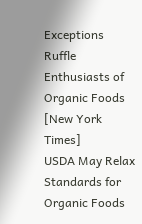Exceptions Ruffle Enthusiasts of Organic Foods [New York Times]
USDA May Relax Standards for Organic Foods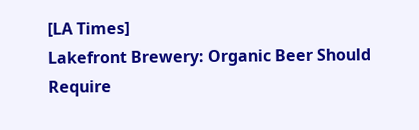[LA Times]
Lakefront Brewery: Organic Beer Should Require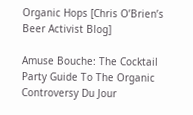Organic Hops [Chris O’Brien’s Beer Activist Blog]

Amuse Bouche: The Cocktail Party Guide To The Organic Controversy Du Jour